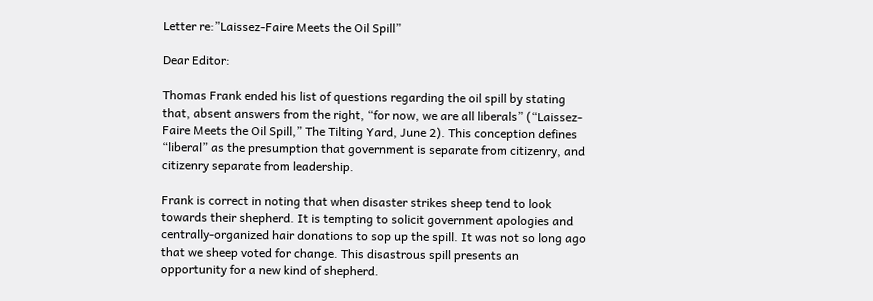Letter re:”Laissez-Faire Meets the Oil Spill”

Dear Editor:

Thomas Frank ended his list of questions regarding the oil spill by stating that, absent answers from the right, “for now, we are all liberals” (“Laissez-Faire Meets the Oil Spill,” The Tilting Yard, June 2). This conception defines “liberal” as the presumption that government is separate from citizenry, and citizenry separate from leadership.

Frank is correct in noting that when disaster strikes sheep tend to look towards their shepherd. It is tempting to solicit government apologies and centrally-organized hair donations to sop up the spill. It was not so long ago that we sheep voted for change. This disastrous spill presents an opportunity for a new kind of shepherd.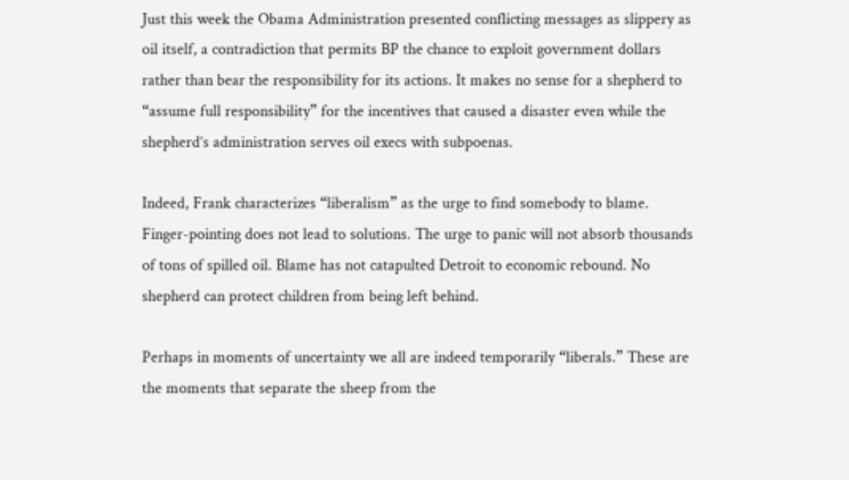Just this week the Obama Administration presented conflicting messages as slippery as oil itself, a contradiction that permits BP the chance to exploit government dollars rather than bear the responsibility for its actions. It makes no sense for a shepherd to “assume full responsibility” for the incentives that caused a disaster even while the shepherd’s administration serves oil execs with subpoenas.

Indeed, Frank characterizes “liberalism” as the urge to find somebody to blame. Finger-pointing does not lead to solutions. The urge to panic will not absorb thousands of tons of spilled oil. Blame has not catapulted Detroit to economic rebound. No shepherd can protect children from being left behind.

Perhaps in moments of uncertainty we all are indeed temporarily “liberals.” These are the moments that separate the sheep from the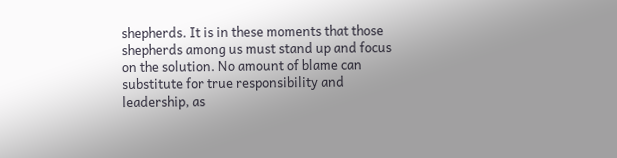shepherds. It is in these moments that those shepherds among us must stand up and focus on the solution. No amount of blame can substitute for true responsibility and leadership, as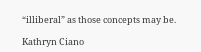“illiberal” as those concepts may be.

Kathryn Ciano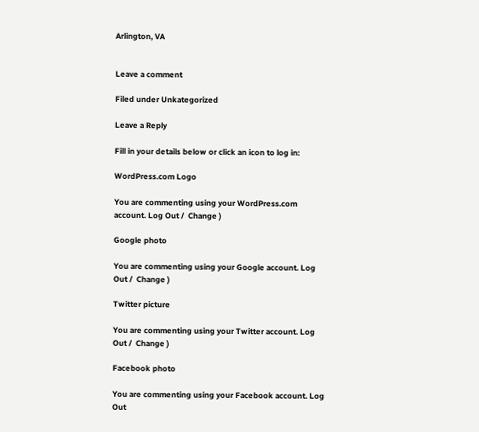Arlington, VA


Leave a comment

Filed under Unkategorized

Leave a Reply

Fill in your details below or click an icon to log in:

WordPress.com Logo

You are commenting using your WordPress.com account. Log Out /  Change )

Google photo

You are commenting using your Google account. Log Out /  Change )

Twitter picture

You are commenting using your Twitter account. Log Out /  Change )

Facebook photo

You are commenting using your Facebook account. Log Out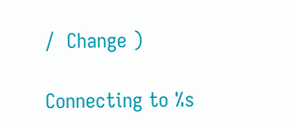/  Change )

Connecting to %s